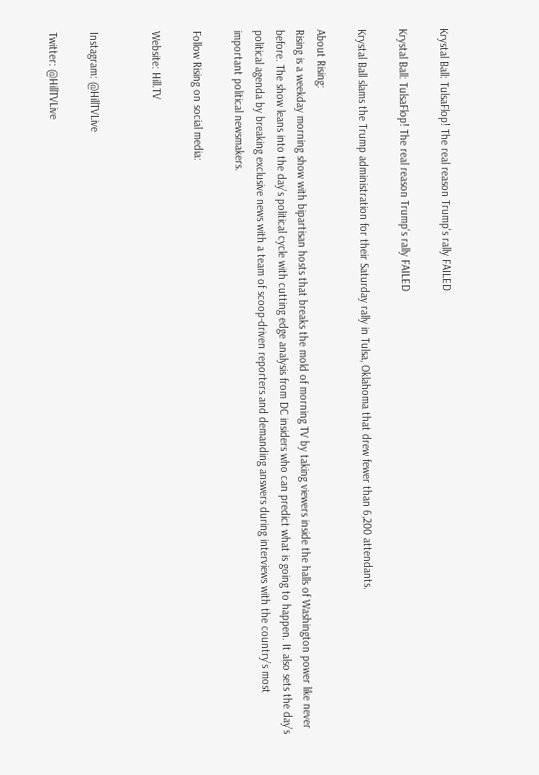Krystal Ball: TulsaFlop! The real reason Trump's rally FAILED

Krystal Ball: TulsaFlop! The real reason Trump's rally FAILED

Krystal Ball slams the Trump administration for their Saturday rally in Tulsa, Oklahoma that drew fewer than 6,200 attendants.

About Rising:
Rising is a weekday morning show with bipartisan hosts that breaks the mold of morning TV by taking viewers inside the halls of Washington power like never before. The show leans into the day’s political cycle with cutting edge analysis from DC insiders who can predict what is going to happen. It also sets the day’s political agenda by breaking exclusive news with a team of scoop-driven reporters and demanding answers during interviews with the country’s most important political newsmakers.

Follow Rising on social media:

Website: Hill.TV


Instagram: @HillTVLive

Twitter: @HillTVLive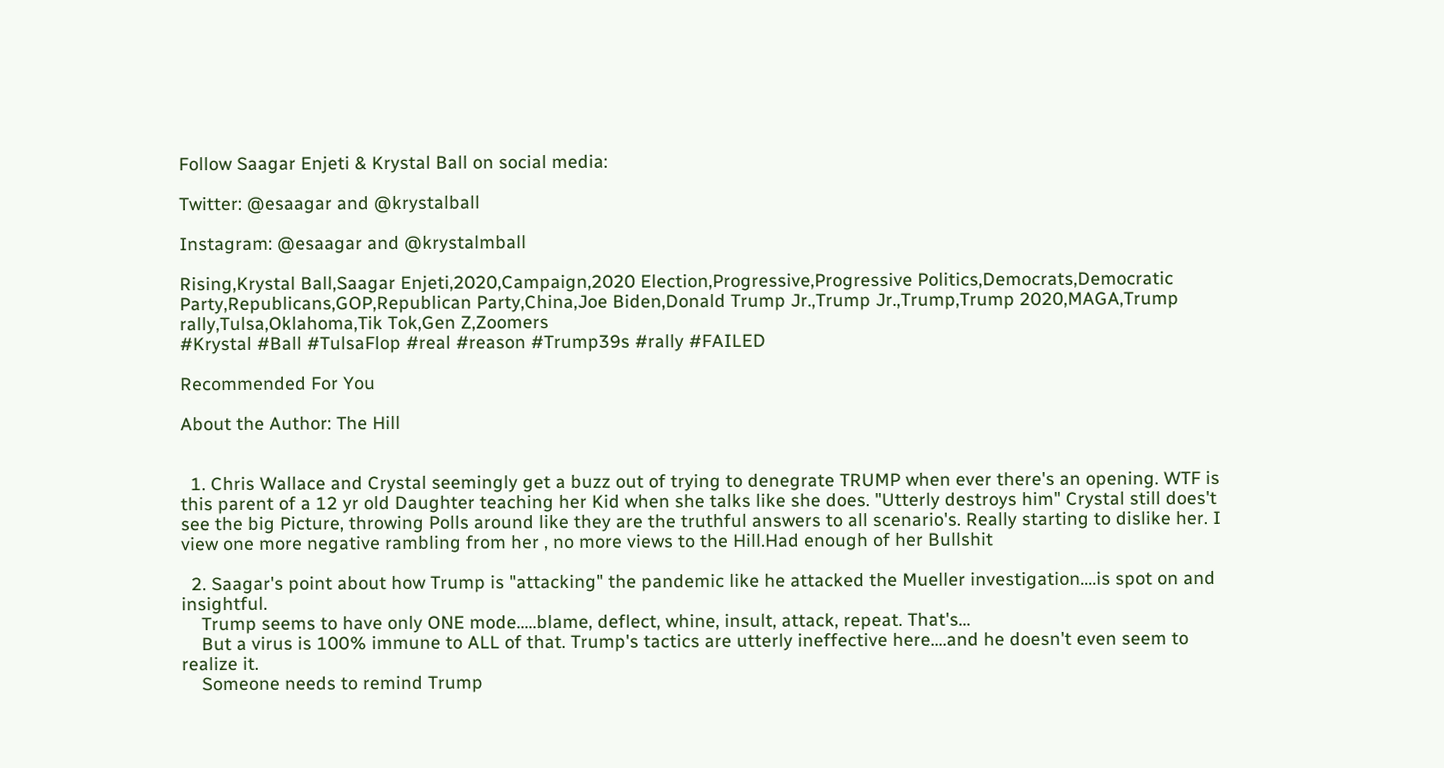Follow Saagar Enjeti & Krystal Ball on social media:

Twitter: @esaagar and @krystalball

Instagram: @esaagar and @krystalmball

Rising,Krystal Ball,Saagar Enjeti,2020,Campaign,2020 Election,Progressive,Progressive Politics,Democrats,Democratic Party,Republicans,GOP,Republican Party,China,Joe Biden,Donald Trump Jr.,Trump Jr.,Trump,Trump 2020,MAGA,Trump rally,Tulsa,Oklahoma,Tik Tok,Gen Z,Zoomers
#Krystal #Ball #TulsaFlop #real #reason #Trump39s #rally #FAILED

Recommended For You

About the Author: The Hill


  1. Chris Wallace and Crystal seemingly get a buzz out of trying to denegrate TRUMP when ever there's an opening. WTF is this parent of a 12 yr old Daughter teaching her Kid when she talks like she does. "Utterly destroys him" Crystal still does't see the big Picture, throwing Polls around like they are the truthful answers to all scenario's. Really starting to dislike her. I view one more negative rambling from her , no more views to the Hill.Had enough of her Bullshit

  2. Saagar's point about how Trump is "attacking" the pandemic like he attacked the Mueller investigation….is spot on and insightful.
    Trump seems to have only ONE mode…..blame, deflect, whine, insult, attack, repeat. That's…
    But a virus is 100% immune to ALL of that. Trump's tactics are utterly ineffective here….and he doesn't even seem to realize it.
    Someone needs to remind Trump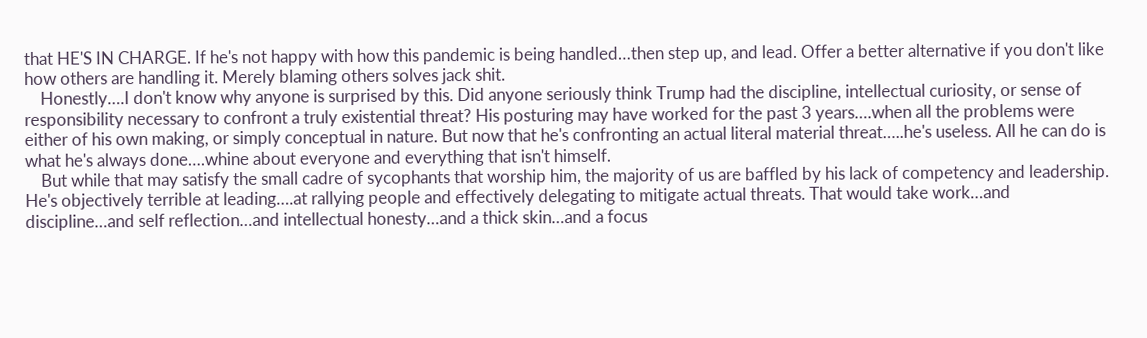that HE'S IN CHARGE. If he's not happy with how this pandemic is being handled…then step up, and lead. Offer a better alternative if you don't like how others are handling it. Merely blaming others solves jack shit.
    Honestly….I don't know why anyone is surprised by this. Did anyone seriously think Trump had the discipline, intellectual curiosity, or sense of responsibility necessary to confront a truly existential threat? His posturing may have worked for the past 3 years….when all the problems were either of his own making, or simply conceptual in nature. But now that he's confronting an actual literal material threat…..he's useless. All he can do is what he's always done….whine about everyone and everything that isn't himself.
    But while that may satisfy the small cadre of sycophants that worship him, the majority of us are baffled by his lack of competency and leadership. He's objectively terrible at leading….at rallying people and effectively delegating to mitigate actual threats. That would take work…and discipline…and self reflection…and intellectual honesty…and a thick skin…and a focus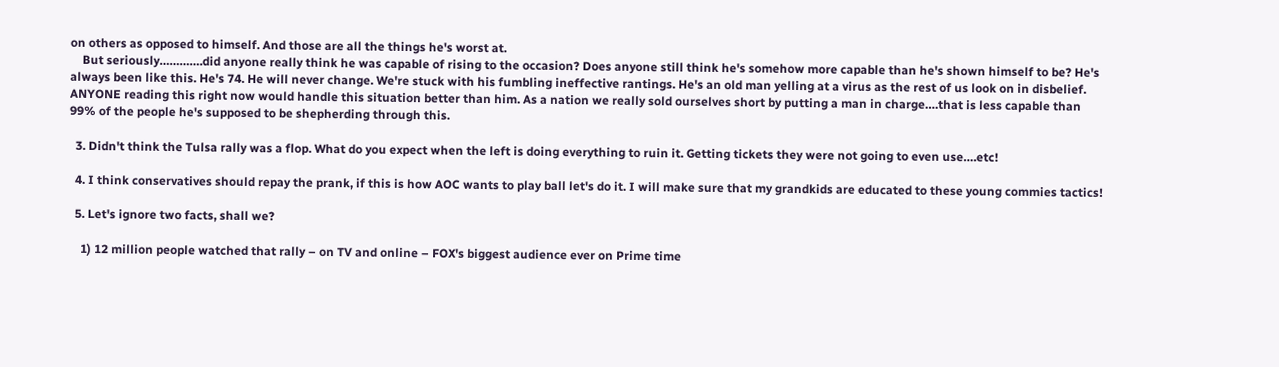on others as opposed to himself. And those are all the things he's worst at.
    But seriously………….did anyone really think he was capable of rising to the occasion? Does anyone still think he's somehow more capable than he's shown himself to be? He's always been like this. He's 74. He will never change. We're stuck with his fumbling ineffective rantings. He's an old man yelling at a virus as the rest of us look on in disbelief. ANYONE reading this right now would handle this situation better than him. As a nation we really sold ourselves short by putting a man in charge….that is less capable than 99% of the people he's supposed to be shepherding through this.

  3. Didn't think the Tulsa rally was a flop. What do you expect when the left is doing everything to ruin it. Getting tickets they were not going to even use….etc!

  4. I think conservatives should repay the prank, if this is how AOC wants to play ball let's do it. I will make sure that my grandkids are educated to these young commies tactics!

  5. Let's ignore two facts, shall we?

    1) 12 million people watched that rally – on TV and online – FOX's biggest audience ever on Prime time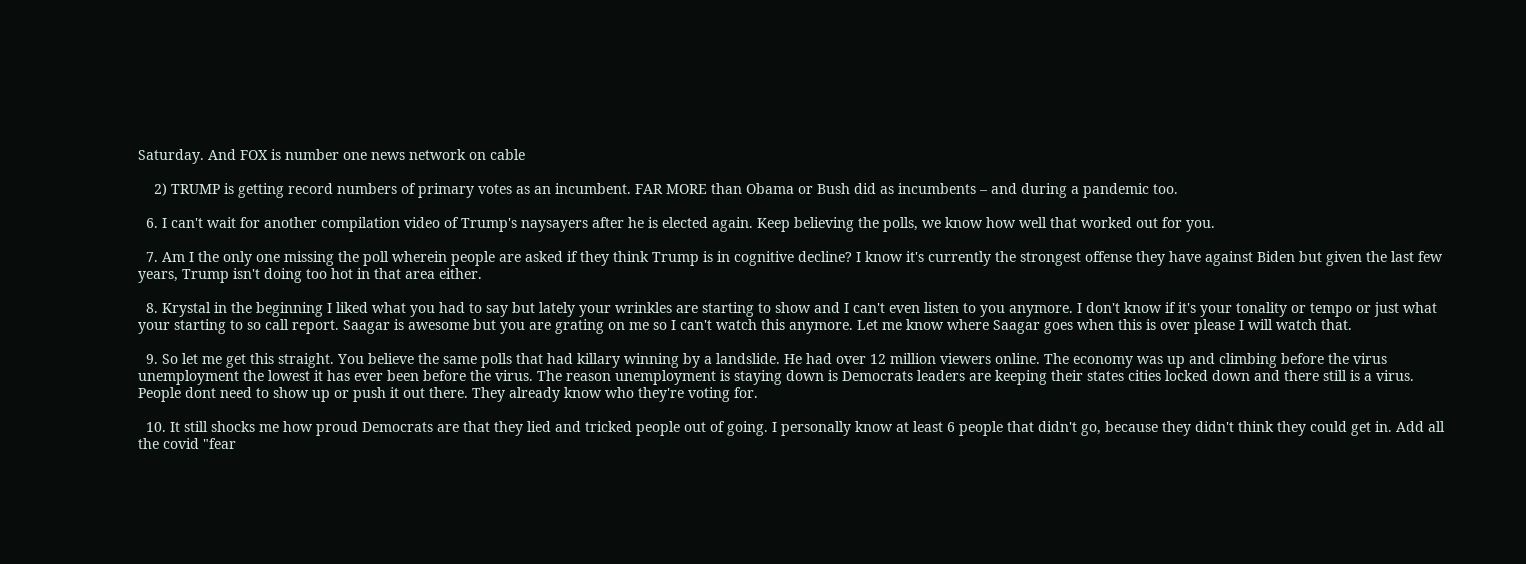Saturday. And FOX is number one news network on cable

    2) TRUMP is getting record numbers of primary votes as an incumbent. FAR MORE than Obama or Bush did as incumbents – and during a pandemic too.

  6. I can't wait for another compilation video of Trump's naysayers after he is elected again. Keep believing the polls, we know how well that worked out for you.

  7. Am I the only one missing the poll wherein people are asked if they think Trump is in cognitive decline? I know it's currently the strongest offense they have against Biden but given the last few years, Trump isn't doing too hot in that area either.

  8. Krystal in the beginning I liked what you had to say but lately your wrinkles are starting to show and I can't even listen to you anymore. I don't know if it's your tonality or tempo or just what your starting to so call report. Saagar is awesome but you are grating on me so I can't watch this anymore. Let me know where Saagar goes when this is over please I will watch that.

  9. So let me get this straight. You believe the same polls that had killary winning by a landslide. He had over 12 million viewers online. The economy was up and climbing before the virus unemployment the lowest it has ever been before the virus. The reason unemployment is staying down is Democrats leaders are keeping their states cities locked down and there still is a virus. People dont need to show up or push it out there. They already know who they're voting for.

  10. It still shocks me how proud Democrats are that they lied and tricked people out of going. I personally know at least 6 people that didn't go, because they didn't think they could get in. Add all the covid "fear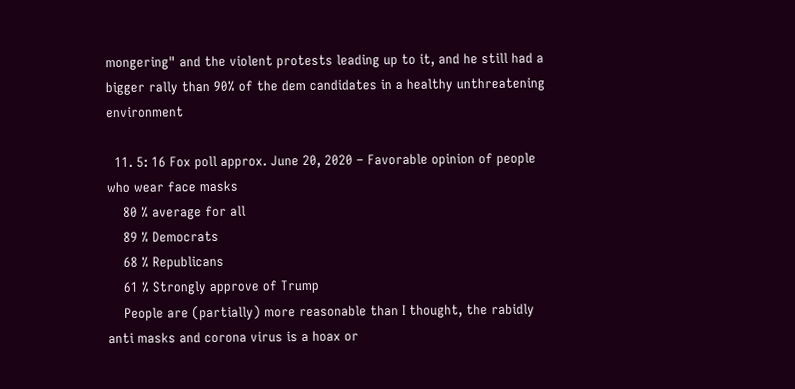mongering" and the violent protests leading up to it, and he still had a bigger rally than 90% of the dem candidates in a healthy unthreatening environment

  11. 5: 16 Fox poll approx. June 20, 2020 – Favorable opinion of people who wear face masks
    80 % average for all
    89 % Democrats
    68 % Republicans
    61 % Strongly approve of Trump
    People are (partially) more reasonable than I thought, the rabidly anti masks and corona virus is a hoax or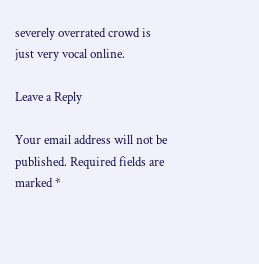severely overrated crowd is just very vocal online.

Leave a Reply

Your email address will not be published. Required fields are marked *